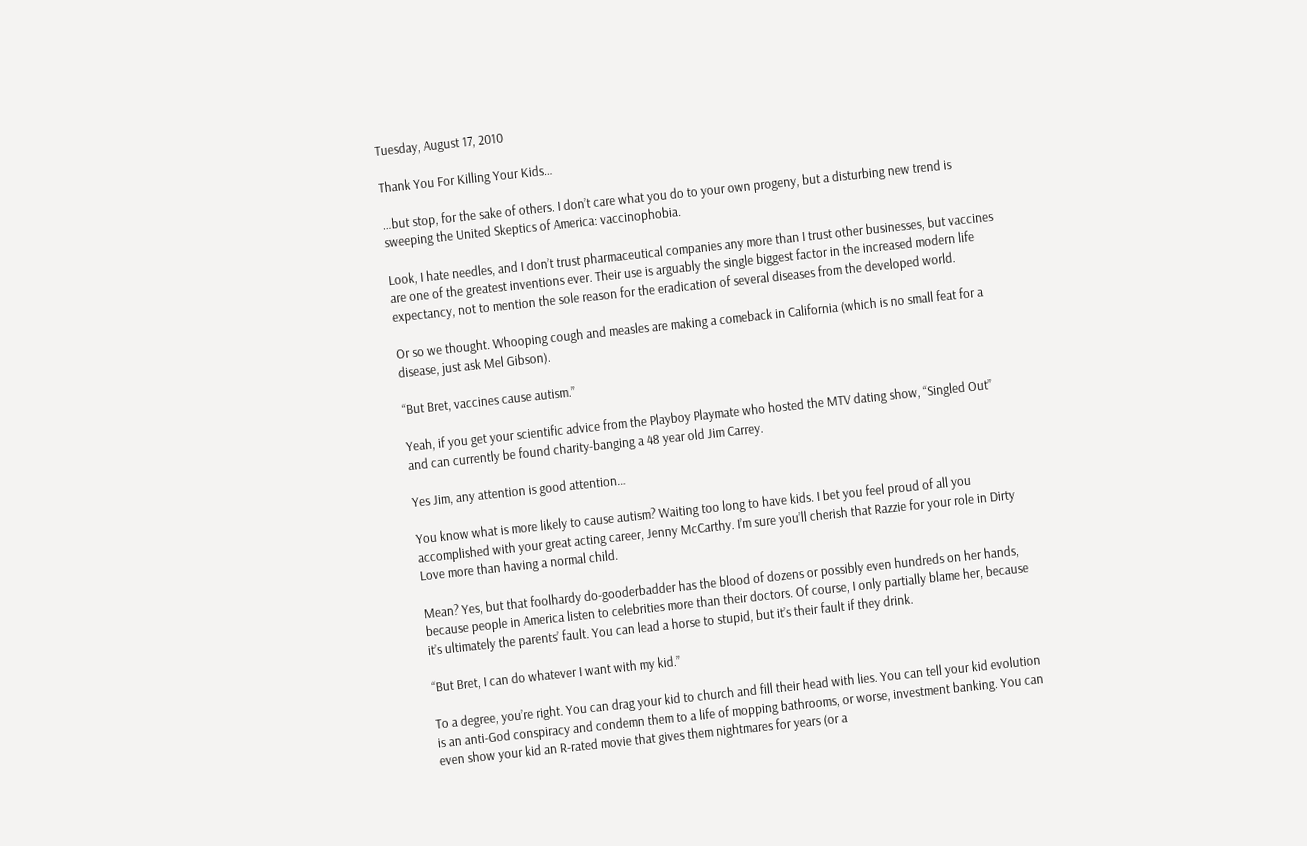Tuesday, August 17, 2010

Thank You For Killing Your Kids…

…but stop, for the sake of others. I don’t care what you do to your own progeny, but a disturbing new trend is sweeping the United Skeptics of America: vaccinophobia.

Look, I hate needles, and I don’t trust pharmaceutical companies any more than I trust other businesses, but vaccines are one of the greatest inventions ever. Their use is arguably the single biggest factor in the increased modern life expectancy, not to mention the sole reason for the eradication of several diseases from the developed world.

Or so we thought. Whooping cough and measles are making a comeback in California (which is no small feat for a disease, just ask Mel Gibson).

“But Bret, vaccines cause autism.”

Yeah, if you get your scientific advice from the Playboy Playmate who hosted the MTV dating show, “Singled Out” and can currently be found charity-banging a 48 year old Jim Carrey.

Yes Jim, any attention is good attention…

You know what is more likely to cause autism? Waiting too long to have kids. I bet you feel proud of all you accomplished with your great acting career, Jenny McCarthy. I’m sure you’ll cherish that Razzie for your role in Dirty Love more than having a normal child.

Mean? Yes, but that foolhardy do-gooderbadder has the blood of dozens or possibly even hundreds on her hands, because people in America listen to celebrities more than their doctors. Of course, I only partially blame her, because it’s ultimately the parents’ fault. You can lead a horse to stupid, but it’s their fault if they drink.

“But Bret, I can do whatever I want with my kid.”

To a degree, you’re right. You can drag your kid to church and fill their head with lies. You can tell your kid evolution is an anti-God conspiracy and condemn them to a life of mopping bathrooms, or worse, investment banking. You can even show your kid an R-rated movie that gives them nightmares for years (or a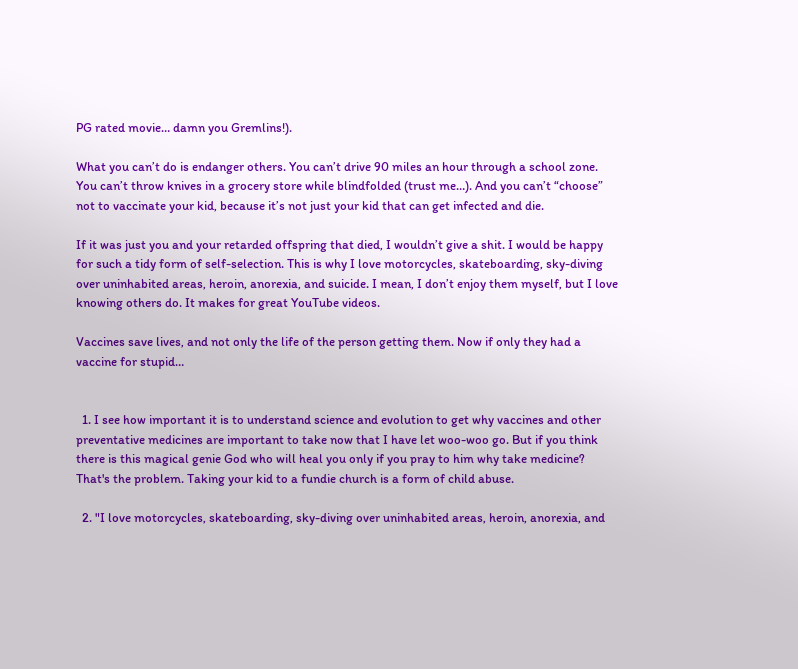PG rated movie… damn you Gremlins!).

What you can’t do is endanger others. You can’t drive 90 miles an hour through a school zone. You can’t throw knives in a grocery store while blindfolded (trust me…). And you can’t “choose” not to vaccinate your kid, because it’s not just your kid that can get infected and die.

If it was just you and your retarded offspring that died, I wouldn’t give a shit. I would be happy for such a tidy form of self-selection. This is why I love motorcycles, skateboarding, sky-diving over uninhabited areas, heroin, anorexia, and suicide. I mean, I don’t enjoy them myself, but I love knowing others do. It makes for great YouTube videos.

Vaccines save lives, and not only the life of the person getting them. Now if only they had a vaccine for stupid…


  1. I see how important it is to understand science and evolution to get why vaccines and other preventative medicines are important to take now that I have let woo-woo go. But if you think there is this magical genie God who will heal you only if you pray to him why take medicine? That's the problem. Taking your kid to a fundie church is a form of child abuse.

  2. "I love motorcycles, skateboarding, sky-diving over uninhabited areas, heroin, anorexia, and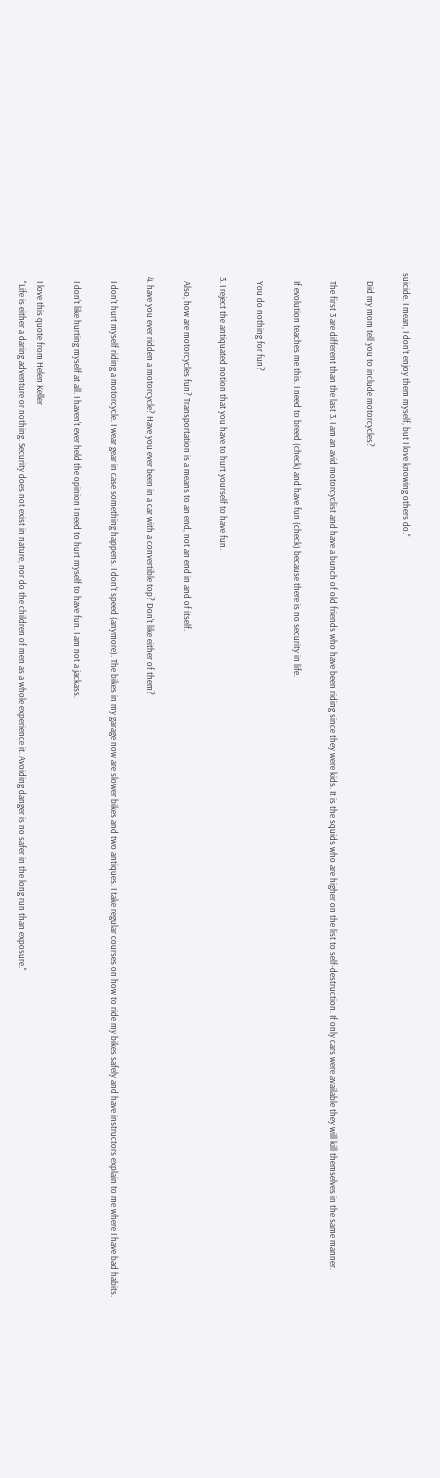suicide. I mean, I don’t enjoy them myself, but I love knowing others do."

    Did my mom tell you to include motorcycles?

    The first 3 are different than the last 3. I am an avid motorcyclist and have a bunch of old friends who have been riding since they were kids. It is the squids who are higher on the list to self-destruction. If only cars were available they will kill themselves in the same manner.

    If evolution teaches me this. I need to breed (check) and have fun (check) because there is no security in life.

    You do nothing for fun?

  3. I reject the antiquated notion that you have to hurt yourself to have fun.

    Also, how are motorcycles fun? Transportation is a means to an end, not an end in and of itself.

  4. have you ever ridden a motorcycle? Have you ever been in a car with a convertible top? Don't like either of them?

    I don't hurt myself riding a motorcycle. I wear gear in case something happens. I don't speed (anymore). The bikes in my garage now are slower bikes and two antiques. I take regular courses on how to ride my bikes safely and have instructors explain to me where I have bad habits.

    I don't like hurting myself at all. I haven't ever held the opinion I need to hurt myself to have fun. I am not a jackass.

    I love this quote from Helen Keller
    "Life is either a daring adventure or nothing. Security does not exist in nature, nor do the children of men as a whole experience it. Avoiding danger is no safer in the long run than exposure."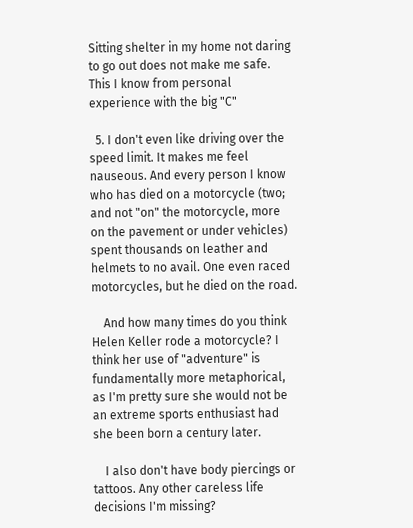Sitting shelter in my home not daring to go out does not make me safe. This I know from personal experience with the big "C"

  5. I don't even like driving over the speed limit. It makes me feel nauseous. And every person I know who has died on a motorcycle (two; and not "on" the motorcycle, more on the pavement or under vehicles) spent thousands on leather and helmets to no avail. One even raced motorcycles, but he died on the road.

    And how many times do you think Helen Keller rode a motorcycle? I think her use of "adventure" is fundamentally more metaphorical, as I'm pretty sure she would not be an extreme sports enthusiast had she been born a century later.

    I also don't have body piercings or tattoos. Any other careless life decisions I'm missing?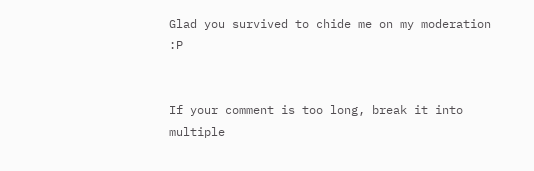Glad you survived to chide me on my moderation :P


If your comment is too long, break it into multiple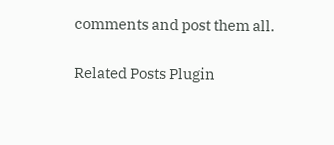comments and post them all.

Related Posts Plugin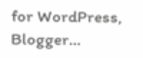for WordPress, Blogger...